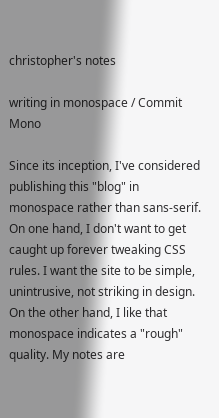christopher's notes

writing in monospace / Commit Mono

Since its inception, I've considered publishing this "blog" in monospace rather than sans-serif. On one hand, I don't want to get caught up forever tweaking CSS rules. I want the site to be simple, unintrusive, not striking in design. On the other hand, I like that monospace indicates a "rough" quality. My notes are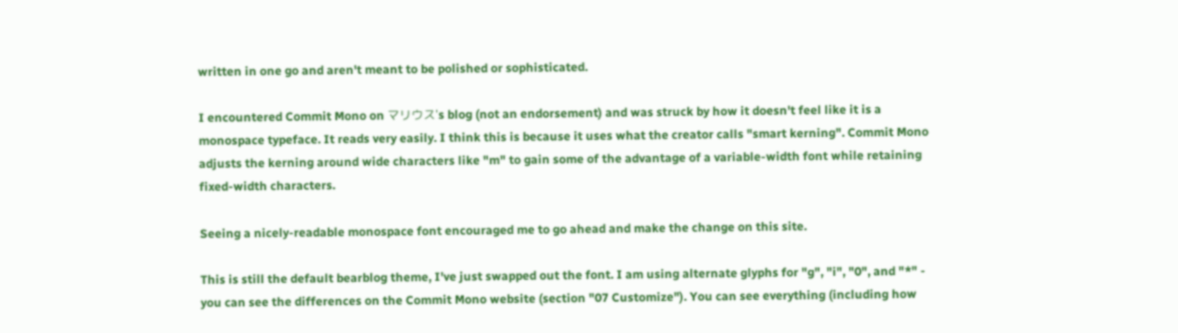written in one go and aren't meant to be polished or sophisticated.

I encountered Commit Mono on マリウス's blog (not an endorsement) and was struck by how it doesn't feel like it is a monospace typeface. It reads very easily. I think this is because it uses what the creator calls "smart kerning". Commit Mono adjusts the kerning around wide characters like "m" to gain some of the advantage of a variable-width font while retaining fixed-width characters.

Seeing a nicely-readable monospace font encouraged me to go ahead and make the change on this site.

This is still the default bearblog theme, I've just swapped out the font. I am using alternate glyphs for "g", "i", "0", and "*" - you can see the differences on the Commit Mono website (section "07 Customize"). You can see everything (including how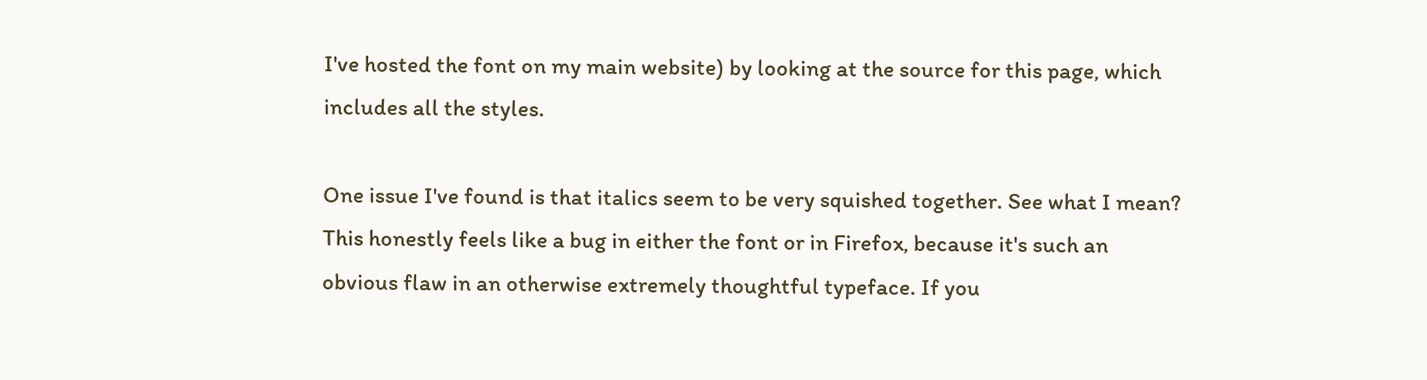I've hosted the font on my main website) by looking at the source for this page, which includes all the styles.

One issue I've found is that italics seem to be very squished together. See what I mean? This honestly feels like a bug in either the font or in Firefox, because it's such an obvious flaw in an otherwise extremely thoughtful typeface. If you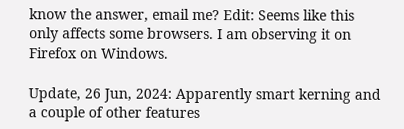know the answer, email me? Edit: Seems like this only affects some browsers. I am observing it on Firefox on Windows.

Update, 26 Jun, 2024: Apparently smart kerning and a couple of other features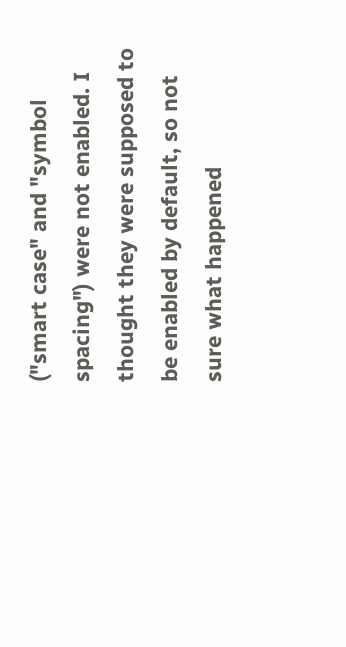("smart case" and "symbol spacing") were not enabled. I thought they were supposed to be enabled by default, so not sure what happened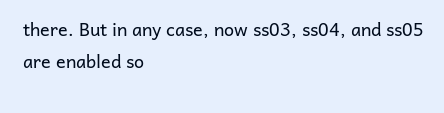there. But in any case, now ss03, ss04, and ss05 are enabled so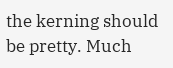the kerning should be pretty. Much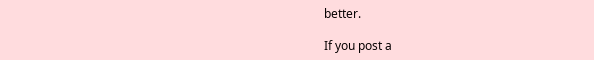better.

If you post a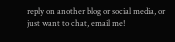reply on another blog or social media, or just want to chat, email me!